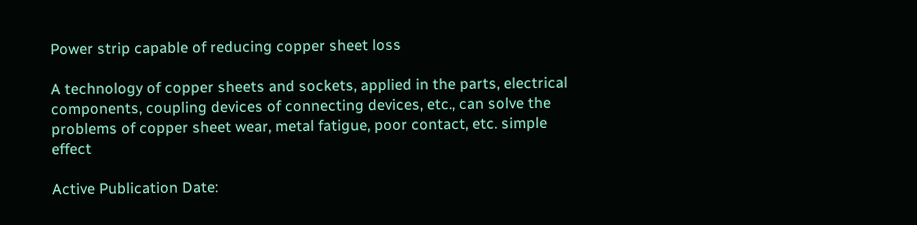Power strip capable of reducing copper sheet loss

A technology of copper sheets and sockets, applied in the parts, electrical components, coupling devices of connecting devices, etc., can solve the problems of copper sheet wear, metal fatigue, poor contact, etc. simple effect

Active Publication Date: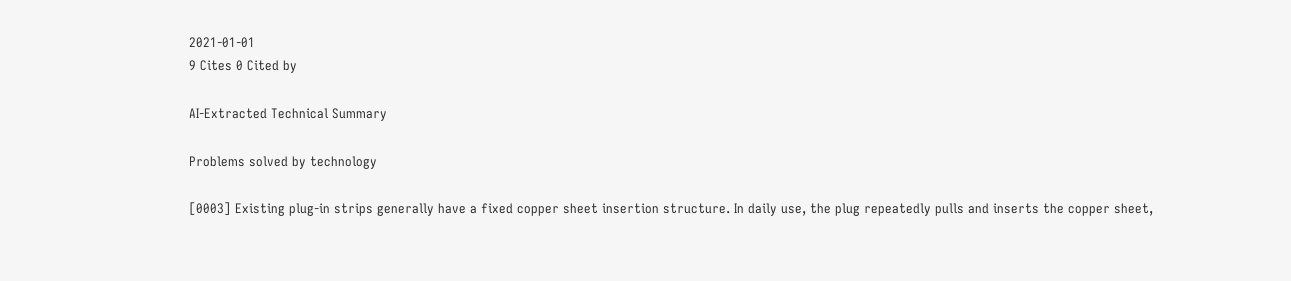2021-01-01
9 Cites 0 Cited by

AI-Extracted Technical Summary

Problems solved by technology

[0003] Existing plug-in strips generally have a fixed copper sheet insertion structure. In daily use, the plug repeatedly pulls and inserts the copper sheet,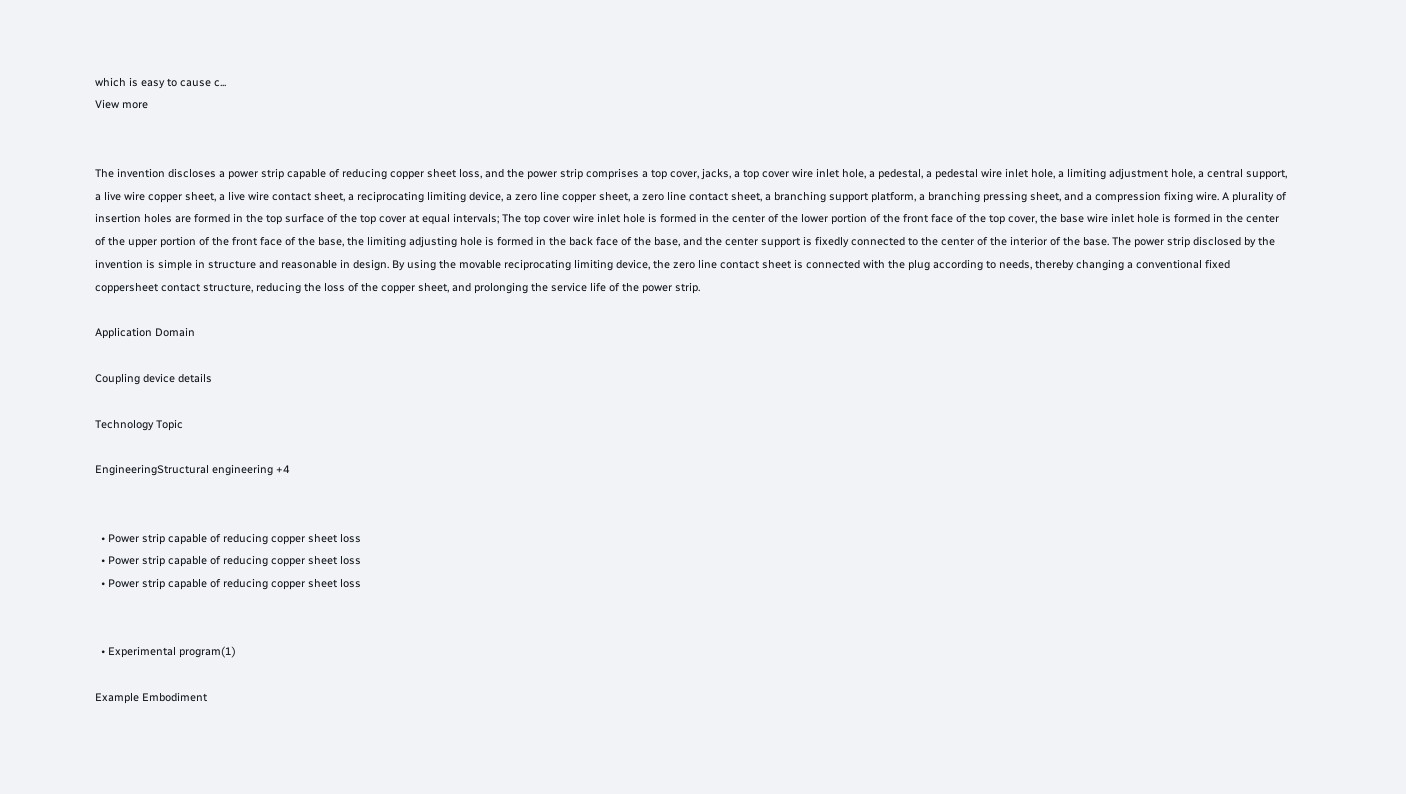which is easy to cause c...
View more


The invention discloses a power strip capable of reducing copper sheet loss, and the power strip comprises a top cover, jacks, a top cover wire inlet hole, a pedestal, a pedestal wire inlet hole, a limiting adjustment hole, a central support, a live wire copper sheet, a live wire contact sheet, a reciprocating limiting device, a zero line copper sheet, a zero line contact sheet, a branching support platform, a branching pressing sheet, and a compression fixing wire. A plurality of insertion holes are formed in the top surface of the top cover at equal intervals; The top cover wire inlet hole is formed in the center of the lower portion of the front face of the top cover, the base wire inlet hole is formed in the center of the upper portion of the front face of the base, the limiting adjusting hole is formed in the back face of the base, and the center support is fixedly connected to the center of the interior of the base. The power strip disclosed by the invention is simple in structure and reasonable in design. By using the movable reciprocating limiting device, the zero line contact sheet is connected with the plug according to needs, thereby changing a conventional fixed coppersheet contact structure, reducing the loss of the copper sheet, and prolonging the service life of the power strip.

Application Domain

Coupling device details

Technology Topic

EngineeringStructural engineering +4


  • Power strip capable of reducing copper sheet loss
  • Power strip capable of reducing copper sheet loss
  • Power strip capable of reducing copper sheet loss


  • Experimental program(1)

Example Embodiment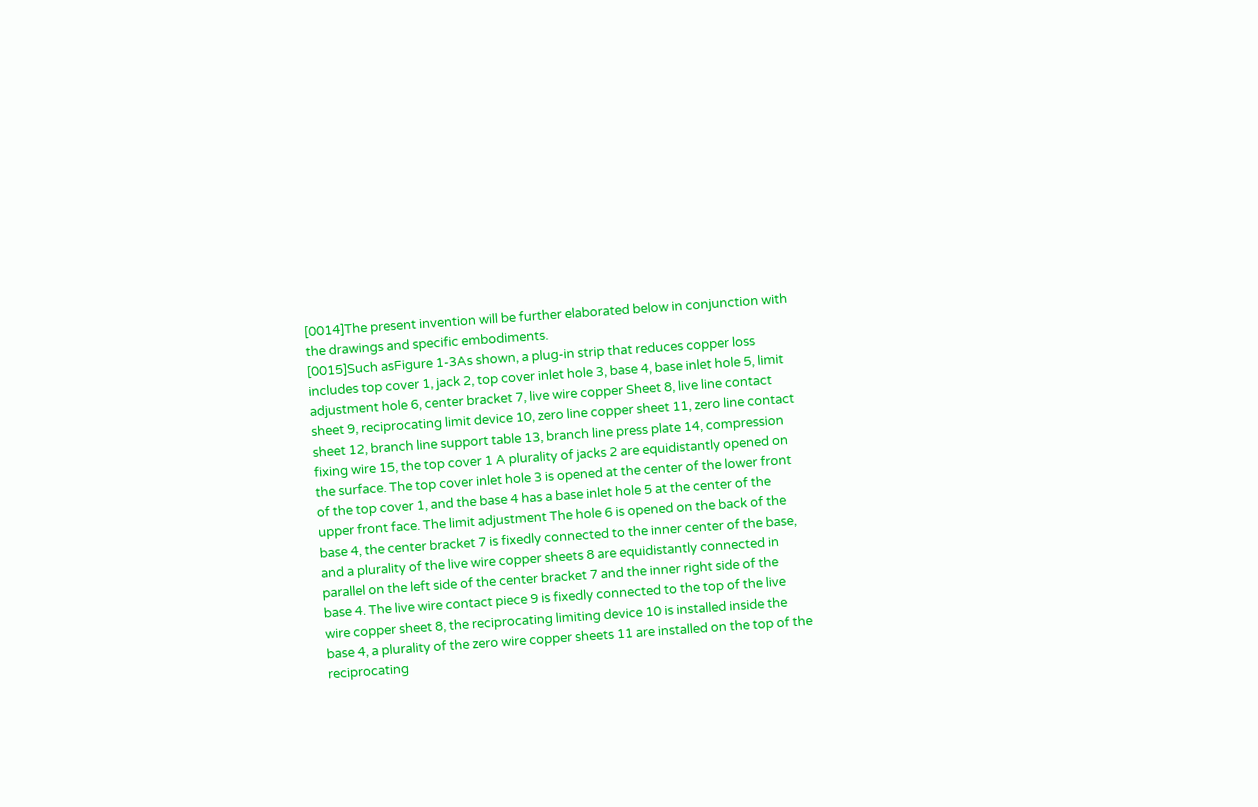[0014]The present invention will be further elaborated below in conjunction with the drawings and specific embodiments.
[0015]Such asFigure 1-3As shown, a plug-in strip that reduces copper loss includes top cover 1, jack 2, top cover inlet hole 3, base 4, base inlet hole 5, limit adjustment hole 6, center bracket 7, live wire copper Sheet 8, live line contact sheet 9, reciprocating limit device 10, zero line copper sheet 11, zero line contact sheet 12, branch line support table 13, branch line press plate 14, compression fixing wire 15, the top cover 1 A plurality of jacks 2 are equidistantly opened on the surface. The top cover inlet hole 3 is opened at the center of the lower front of the top cover 1, and the base 4 has a base inlet hole 5 at the center of the upper front face. The limit adjustment The hole 6 is opened on the back of the base 4, the center bracket 7 is fixedly connected to the inner center of the base, and a plurality of the live wire copper sheets 8 are equidistantly connected in parallel on the left side of the center bracket 7 and the inner right side of the base 4. The live wire contact piece 9 is fixedly connected to the top of the live wire copper sheet 8, the reciprocating limiting device 10 is installed inside the base 4, a plurality of the zero wire copper sheets 11 are installed on the top of the reciprocating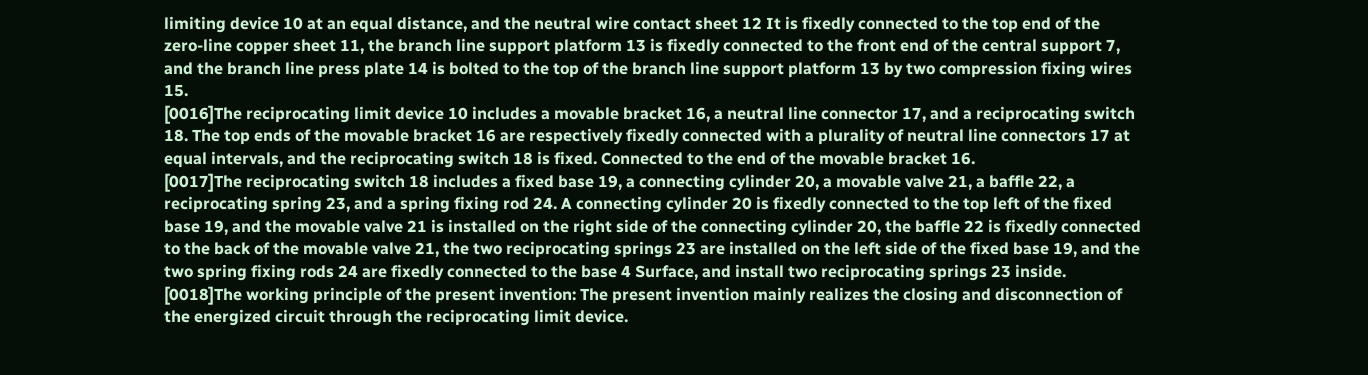limiting device 10 at an equal distance, and the neutral wire contact sheet 12 It is fixedly connected to the top end of the zero-line copper sheet 11, the branch line support platform 13 is fixedly connected to the front end of the central support 7, and the branch line press plate 14 is bolted to the top of the branch line support platform 13 by two compression fixing wires 15.
[0016]The reciprocating limit device 10 includes a movable bracket 16, a neutral line connector 17, and a reciprocating switch 18. The top ends of the movable bracket 16 are respectively fixedly connected with a plurality of neutral line connectors 17 at equal intervals, and the reciprocating switch 18 is fixed. Connected to the end of the movable bracket 16.
[0017]The reciprocating switch 18 includes a fixed base 19, a connecting cylinder 20, a movable valve 21, a baffle 22, a reciprocating spring 23, and a spring fixing rod 24. A connecting cylinder 20 is fixedly connected to the top left of the fixed base 19, and the movable valve 21 is installed on the right side of the connecting cylinder 20, the baffle 22 is fixedly connected to the back of the movable valve 21, the two reciprocating springs 23 are installed on the left side of the fixed base 19, and the two spring fixing rods 24 are fixedly connected to the base 4 Surface, and install two reciprocating springs 23 inside.
[0018]The working principle of the present invention: The present invention mainly realizes the closing and disconnection of the energized circuit through the reciprocating limit device.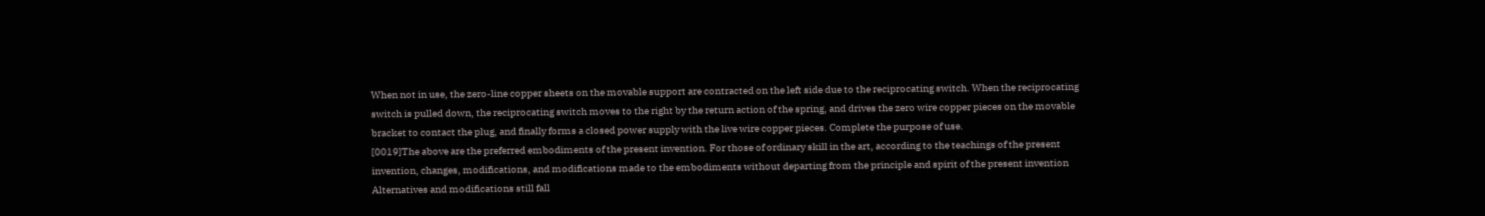When not in use, the zero-line copper sheets on the movable support are contracted on the left side due to the reciprocating switch. When the reciprocating switch is pulled down, the reciprocating switch moves to the right by the return action of the spring, and drives the zero wire copper pieces on the movable bracket to contact the plug, and finally forms a closed power supply with the live wire copper pieces. Complete the purpose of use.
[0019]The above are the preferred embodiments of the present invention. For those of ordinary skill in the art, according to the teachings of the present invention, changes, modifications, and modifications made to the embodiments without departing from the principle and spirit of the present invention Alternatives and modifications still fall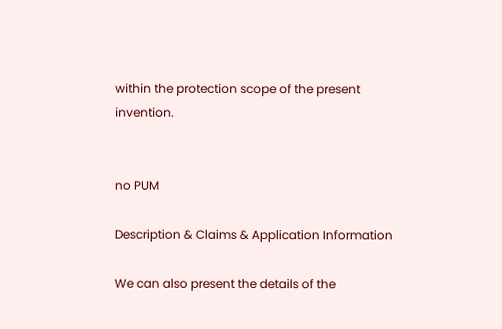within the protection scope of the present invention.


no PUM

Description & Claims & Application Information

We can also present the details of the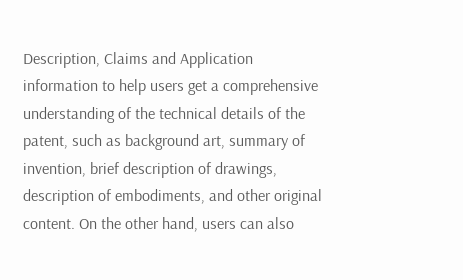Description, Claims and Application information to help users get a comprehensive understanding of the technical details of the patent, such as background art, summary of invention, brief description of drawings, description of embodiments, and other original content. On the other hand, users can also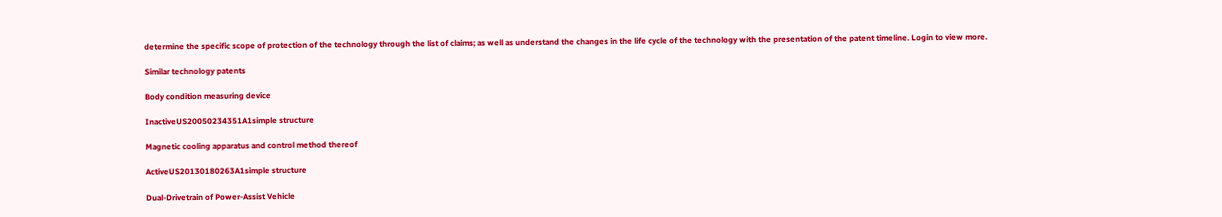determine the specific scope of protection of the technology through the list of claims; as well as understand the changes in the life cycle of the technology with the presentation of the patent timeline. Login to view more.

Similar technology patents

Body condition measuring device

InactiveUS20050234351A1simple structure

Magnetic cooling apparatus and control method thereof

ActiveUS20130180263A1simple structure

Dual-Drivetrain of Power-Assist Vehicle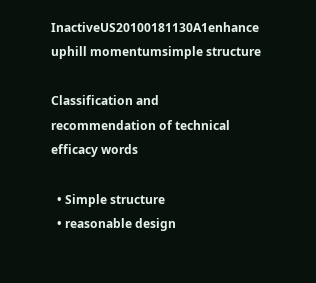InactiveUS20100181130A1enhance uphill momentumsimple structure

Classification and recommendation of technical efficacy words

  • Simple structure
  • reasonable design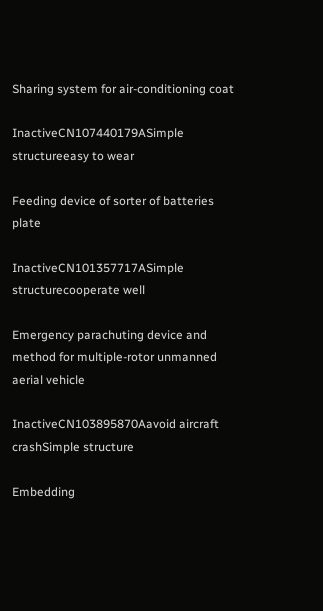Sharing system for air-conditioning coat

InactiveCN107440179ASimple structureeasy to wear

Feeding device of sorter of batteries plate

InactiveCN101357717ASimple structurecooperate well

Emergency parachuting device and method for multiple-rotor unmanned aerial vehicle

InactiveCN103895870Aavoid aircraft crashSimple structure

Embedding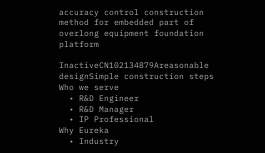accuracy control construction method for embedded part of overlong equipment foundation platform

InactiveCN102134879Areasonable designSimple construction steps
Who we serve
  • R&D Engineer
  • R&D Manager
  • IP Professional
Why Eureka
  • Industry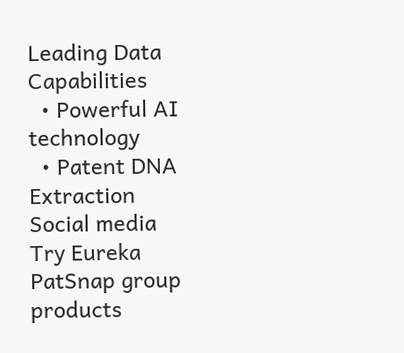Leading Data Capabilities
  • Powerful AI technology
  • Patent DNA Extraction
Social media
Try Eureka
PatSnap group products